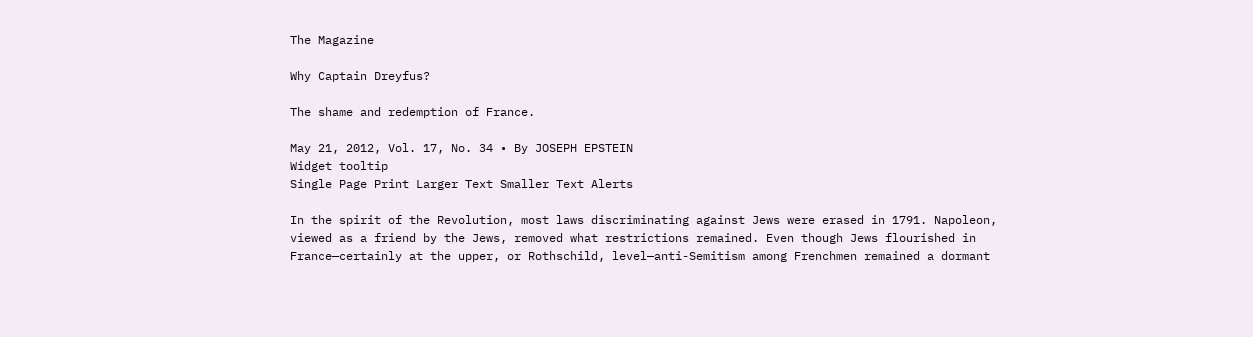The Magazine

Why Captain Dreyfus?

The shame and redemption of France.

May 21, 2012, Vol. 17, No. 34 • By JOSEPH EPSTEIN
Widget tooltip
Single Page Print Larger Text Smaller Text Alerts

In the spirit of the Revolution, most laws discriminating against Jews were erased in 1791. Napoleon, viewed as a friend by the Jews, removed what restrictions remained. Even though Jews flourished in France—certainly at the upper, or Rothschild, level—anti-Semitism among Frenchmen remained a dormant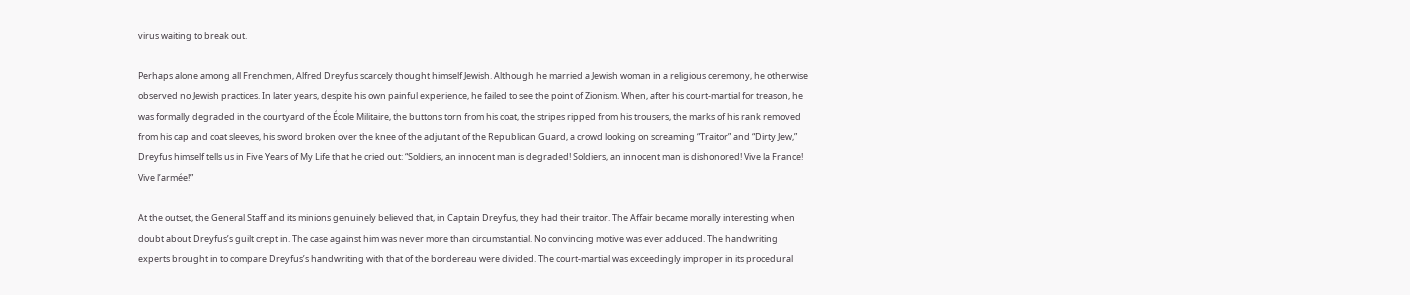virus waiting to break out.

Perhaps alone among all Frenchmen, Alfred Dreyfus scarcely thought himself Jewish. Although he married a Jewish woman in a religious ceremony, he otherwise observed no Jewish practices. In later years, despite his own painful experience, he failed to see the point of Zionism. When, after his court-martial for treason, he was formally degraded in the courtyard of the École Militaire, the buttons torn from his coat, the stripes ripped from his trousers, the marks of his rank removed from his cap and coat sleeves, his sword broken over the knee of the adjutant of the Republican Guard, a crowd looking on screaming “Traitor” and “Dirty Jew,” Dreyfus himself tells us in Five Years of My Life that he cried out: “Soldiers, an innocent man is degraded! Soldiers, an innocent man is dishonored! Vive la France! Vive l’armée!”

At the outset, the General Staff and its minions genuinely believed that, in Captain Dreyfus, they had their traitor. The Affair became morally interesting when doubt about Dreyfus’s guilt crept in. The case against him was never more than circumstantial. No convincing motive was ever adduced. The handwriting experts brought in to compare Dreyfus’s handwriting with that of the bordereau were divided. The court-martial was exceedingly improper in its procedural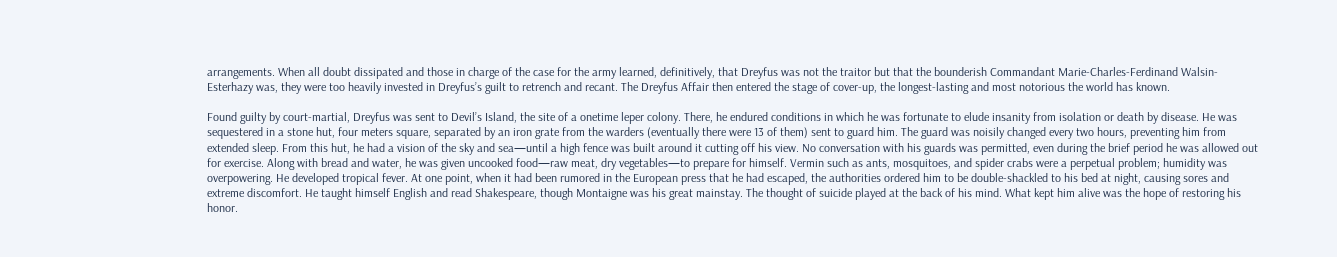arrangements. When all doubt dissipated and those in charge of the case for the army learned, definitively, that Dreyfus was not the traitor but that the bounderish Commandant Marie-Charles-Ferdinand Walsin-Esterhazy was, they were too heavily invested in Dreyfus’s guilt to retrench and recant. The Dreyfus Affair then entered the stage of cover-up, the longest-lasting and most notorious the world has known.

Found guilty by court-martial, Dreyfus was sent to Devil’s Island, the site of a onetime leper colony. There, he endured conditions in which he was fortunate to elude insanity from isolation or death by disease. He was sequestered in a stone hut, four meters square, separated by an iron grate from the warders (eventually there were 13 of them) sent to guard him. The guard was noisily changed every two hours, preventing him from extended sleep. From this hut, he had a vision of the sky and sea—until a high fence was built around it cutting off his view. No conversation with his guards was permitted, even during the brief period he was allowed out for exercise. Along with bread and water, he was given uncooked food—raw meat, dry vegetables—to prepare for himself. Vermin such as ants, mosquitoes, and spider crabs were a perpetual problem; humidity was overpowering. He developed tropical fever. At one point, when it had been rumored in the European press that he had escaped, the authorities ordered him to be double-shackled to his bed at night, causing sores and extreme discomfort. He taught himself English and read Shakespeare, though Montaigne was his great mainstay. The thought of suicide played at the back of his mind. What kept him alive was the hope of restoring his honor.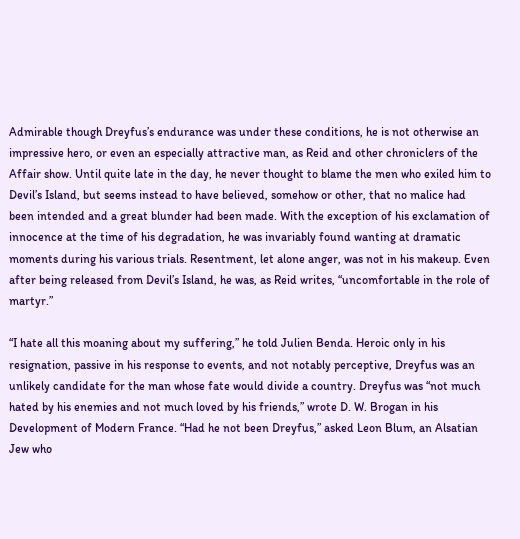Admirable though Dreyfus’s endurance was under these conditions, he is not otherwise an impressive hero, or even an especially attractive man, as Reid and other chroniclers of the Affair show. Until quite late in the day, he never thought to blame the men who exiled him to Devil’s Island, but seems instead to have believed, somehow or other, that no malice had been intended and a great blunder had been made. With the exception of his exclamation of innocence at the time of his degradation, he was invariably found wanting at dramatic moments during his various trials. Resentment, let alone anger, was not in his makeup. Even after being released from Devil’s Island, he was, as Reid writes, “uncomfortable in the role of martyr.”

“I hate all this moaning about my suffering,” he told Julien Benda. Heroic only in his resignation, passive in his response to events, and not notably perceptive, Dreyfus was an unlikely candidate for the man whose fate would divide a country. Dreyfus was “not much hated by his enemies and not much loved by his friends,” wrote D. W. Brogan in his Development of Modern France. “Had he not been Dreyfus,” asked Leon Blum, an Alsatian Jew who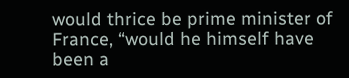would thrice be prime minister of France, “would he himself have been a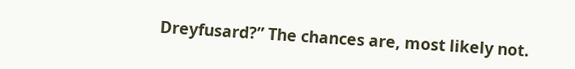Dreyfusard?” The chances are, most likely not.